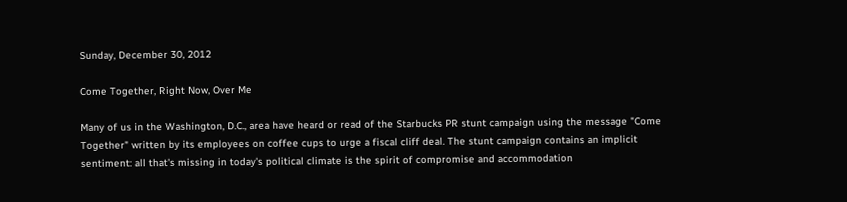Sunday, December 30, 2012

Come Together, Right Now, Over Me

Many of us in the Washington, D.C., area have heard or read of the Starbucks PR stunt campaign using the message "Come Together" written by its employees on coffee cups to urge a fiscal cliff deal. The stunt campaign contains an implicit sentiment: all that's missing in today's political climate is the spirit of compromise and accommodation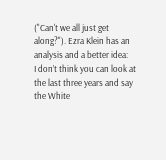("Can't we all just get along?"). Ezra Klein has an analysis and a better idea:
I don’t think you can look at the last three years and say the White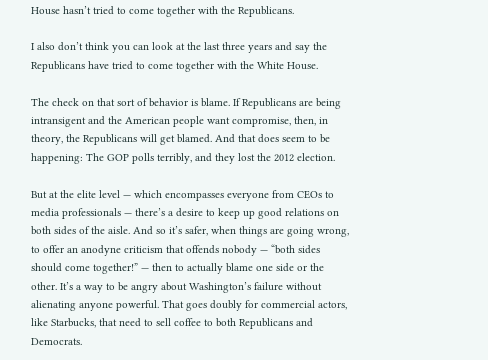House hasn’t tried to come together with the Republicans.

I also don’t think you can look at the last three years and say the Republicans have tried to come together with the White House.

The check on that sort of behavior is blame. If Republicans are being intransigent and the American people want compromise, then, in theory, the Republicans will get blamed. And that does seem to be happening: The GOP polls terribly, and they lost the 2012 election.

But at the elite level — which encompasses everyone from CEOs to media professionals — there’s a desire to keep up good relations on both sides of the aisle. And so it’s safer, when things are going wrong, to offer an anodyne criticism that offends nobody — “both sides should come together!” — then to actually blame one side or the other. It’s a way to be angry about Washington’s failure without alienating anyone powerful. That goes doubly for commercial actors, like Starbucks, that need to sell coffee to both Republicans and Democrats.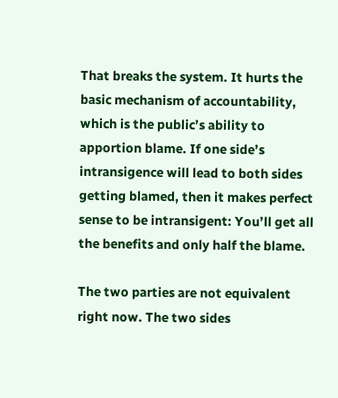That breaks the system. It hurts the basic mechanism of accountability, which is the public’s ability to apportion blame. If one side’s intransigence will lead to both sides getting blamed, then it makes perfect sense to be intransigent: You’ll get all the benefits and only half the blame.

The two parties are not equivalent right now. The two sides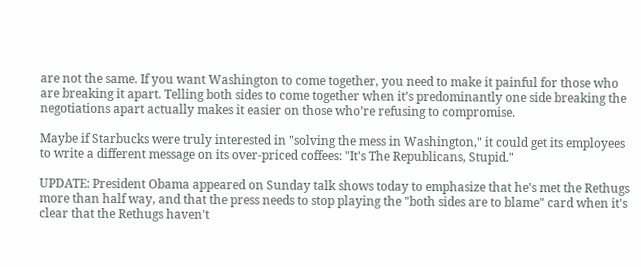are not the same. If you want Washington to come together, you need to make it painful for those who are breaking it apart. Telling both sides to come together when it’s predominantly one side breaking the negotiations apart actually makes it easier on those who’re refusing to compromise.

Maybe if Starbucks were truly interested in "solving the mess in Washington," it could get its employees to write a different message on its over-priced coffees: "It's The Republicans, Stupid."

UPDATE: President Obama appeared on Sunday talk shows today to emphasize that he's met the Rethugs more than half way, and that the press needs to stop playing the "both sides are to blame" card when it's clear that the Rethugs haven't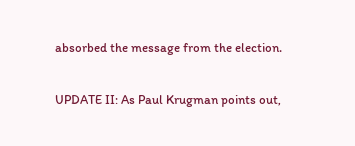absorbed the message from the election.

UPDATE II: As Paul Krugman points out,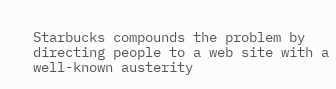Starbucks compounds the problem by directing people to a web site with a well-known austerity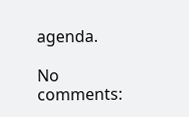agenda.

No comments: